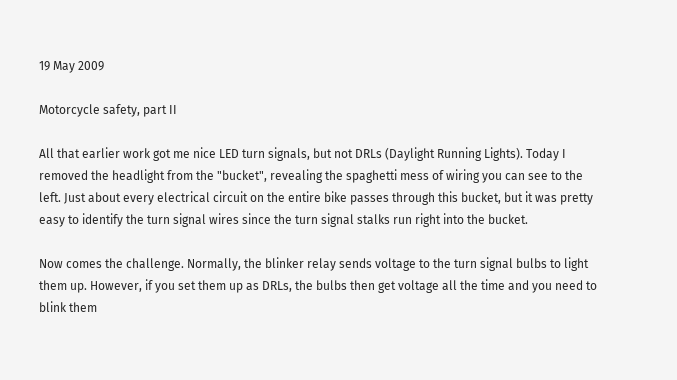19 May 2009

Motorcycle safety, part II

All that earlier work got me nice LED turn signals, but not DRLs (Daylight Running Lights). Today I removed the headlight from the "bucket", revealing the spaghetti mess of wiring you can see to the left. Just about every electrical circuit on the entire bike passes through this bucket, but it was pretty easy to identify the turn signal wires since the turn signal stalks run right into the bucket.

Now comes the challenge. Normally, the blinker relay sends voltage to the turn signal bulbs to light them up. However, if you set them up as DRLs, the bulbs then get voltage all the time and you need to blink them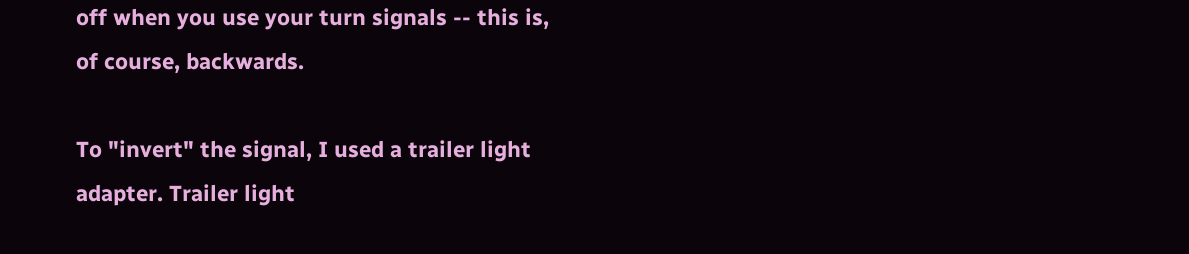off when you use your turn signals -- this is, of course, backwards.

To "invert" the signal, I used a trailer light adapter. Trailer light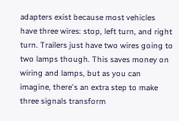adapters exist because most vehicles have three wires: stop, left turn, and right turn. Trailers just have two wires going to two lamps though. This saves money on wiring and lamps, but as you can imagine, there's an extra step to make three signals transform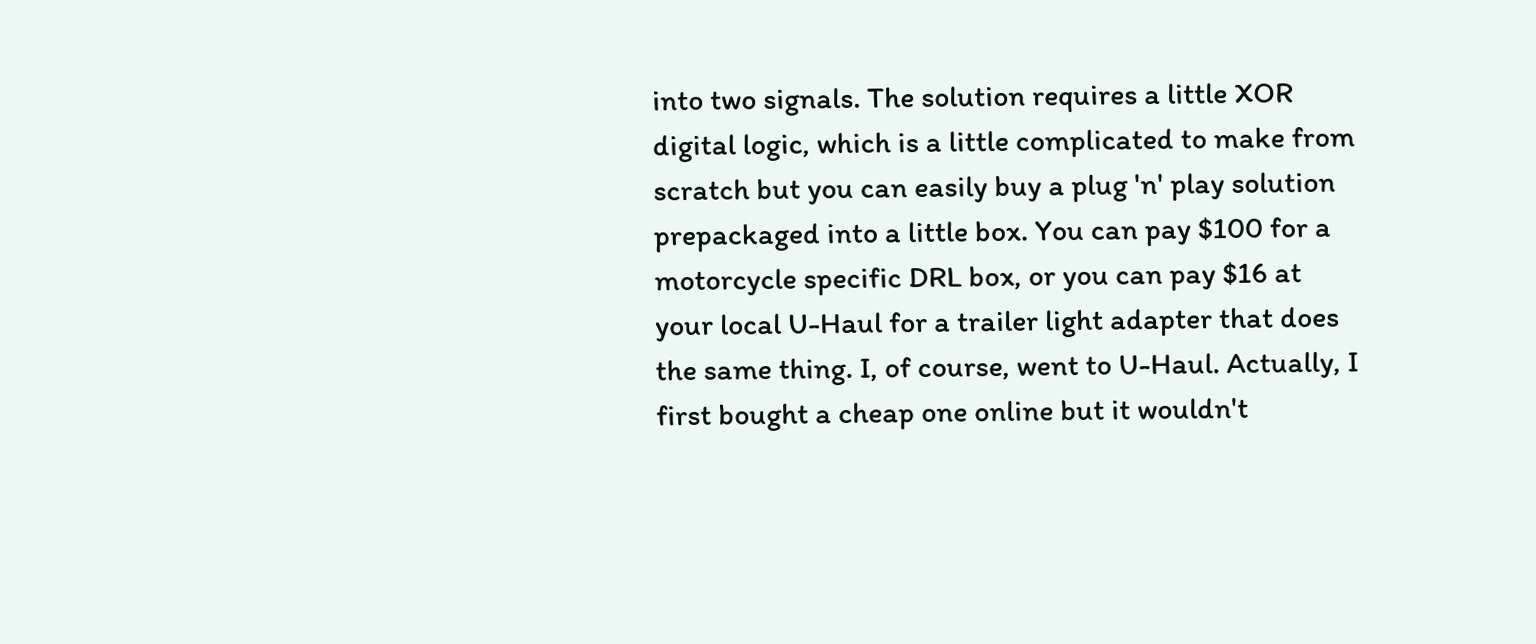into two signals. The solution requires a little XOR digital logic, which is a little complicated to make from scratch but you can easily buy a plug 'n' play solution prepackaged into a little box. You can pay $100 for a motorcycle specific DRL box, or you can pay $16 at your local U-Haul for a trailer light adapter that does the same thing. I, of course, went to U-Haul. Actually, I first bought a cheap one online but it wouldn't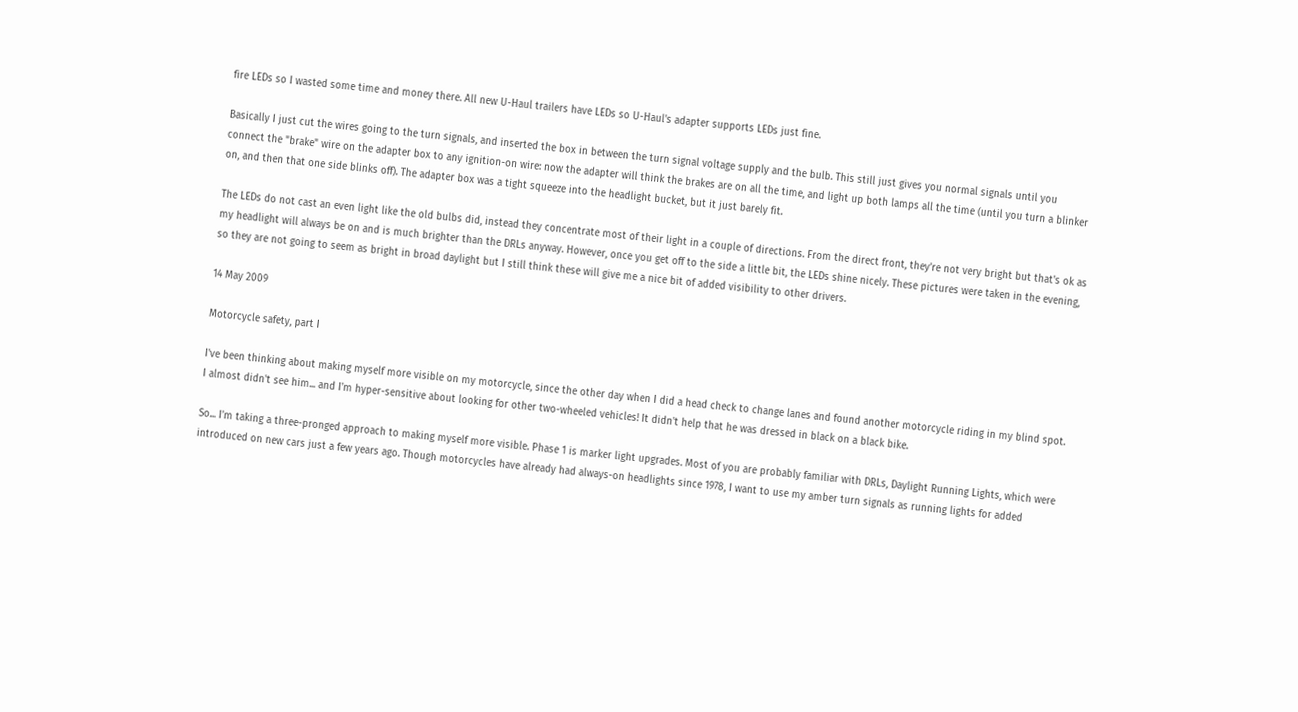fire LEDs so I wasted some time and money there. All new U-Haul trailers have LEDs so U-Haul's adapter supports LEDs just fine.

Basically I just cut the wires going to the turn signals, and inserted the box in between the turn signal voltage supply and the bulb. This still just gives you normal signals until you connect the "brake" wire on the adapter box to any ignition-on wire: now the adapter will think the brakes are on all the time, and light up both lamps all the time (until you turn a blinker on, and then that one side blinks off). The adapter box was a tight squeeze into the headlight bucket, but it just barely fit.

The LEDs do not cast an even light like the old bulbs did, instead they concentrate most of their light in a couple of directions. From the direct front, they're not very bright but that's ok as my headlight will always be on and is much brighter than the DRLs anyway. However, once you get off to the side a little bit, the LEDs shine nicely. These pictures were taken in the evening, so they are not going to seem as bright in broad daylight but I still think these will give me a nice bit of added visibility to other drivers.

14 May 2009

Motorcycle safety, part I

I've been thinking about making myself more visible on my motorcycle, since the other day when I did a head check to change lanes and found another motorcycle riding in my blind spot. I almost didn't see him... and I'm hyper-sensitive about looking for other two-wheeled vehicles! It didn't help that he was dressed in black on a black bike.

So... I'm taking a three-pronged approach to making myself more visible. Phase 1 is marker light upgrades. Most of you are probably familiar with DRLs, Daylight Running Lights, which were introduced on new cars just a few years ago. Though motorcycles have already had always-on headlights since 1978, I want to use my amber turn signals as running lights for added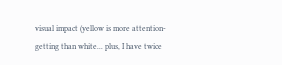visual impact (yellow is more attention-getting than white... plus, I have twice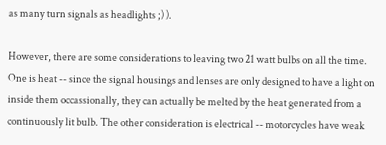as many turn signals as headlights ;) ).

However, there are some considerations to leaving two 21 watt bulbs on all the time. One is heat -- since the signal housings and lenses are only designed to have a light on inside them occassionally, they can actually be melted by the heat generated from a continuously lit bulb. The other consideration is electrical -- motorcycles have weak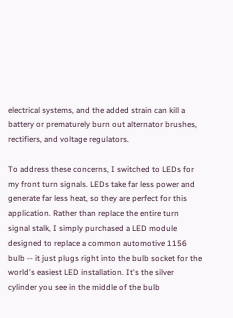electrical systems, and the added strain can kill a battery or prematurely burn out alternator brushes, rectifiers, and voltage regulators.

To address these concerns, I switched to LEDs for my front turn signals. LEDs take far less power and generate far less heat, so they are perfect for this application. Rather than replace the entire turn signal stalk, I simply purchased a LED module designed to replace a common automotive 1156 bulb -- it just plugs right into the bulb socket for the world's easiest LED installation. It's the silver cylinder you see in the middle of the bulb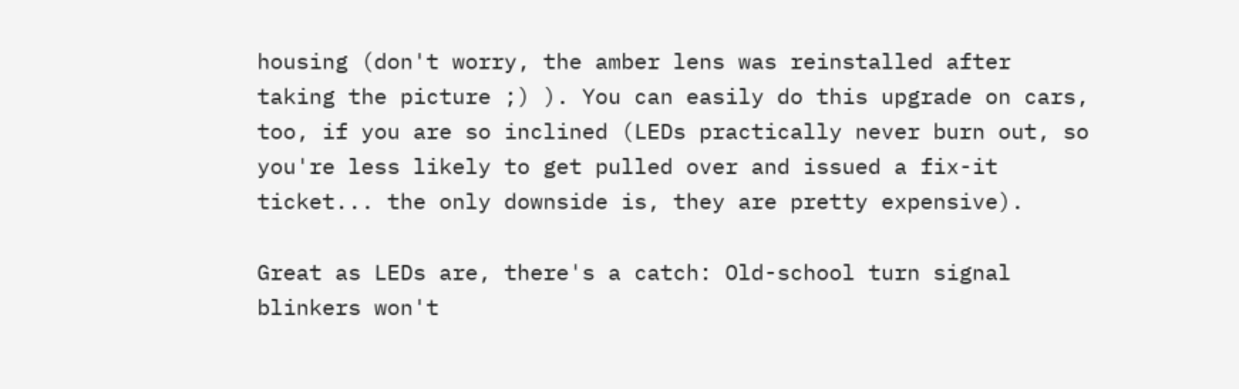housing (don't worry, the amber lens was reinstalled after taking the picture ;) ). You can easily do this upgrade on cars, too, if you are so inclined (LEDs practically never burn out, so you're less likely to get pulled over and issued a fix-it ticket... the only downside is, they are pretty expensive).

Great as LEDs are, there's a catch: Old-school turn signal blinkers won't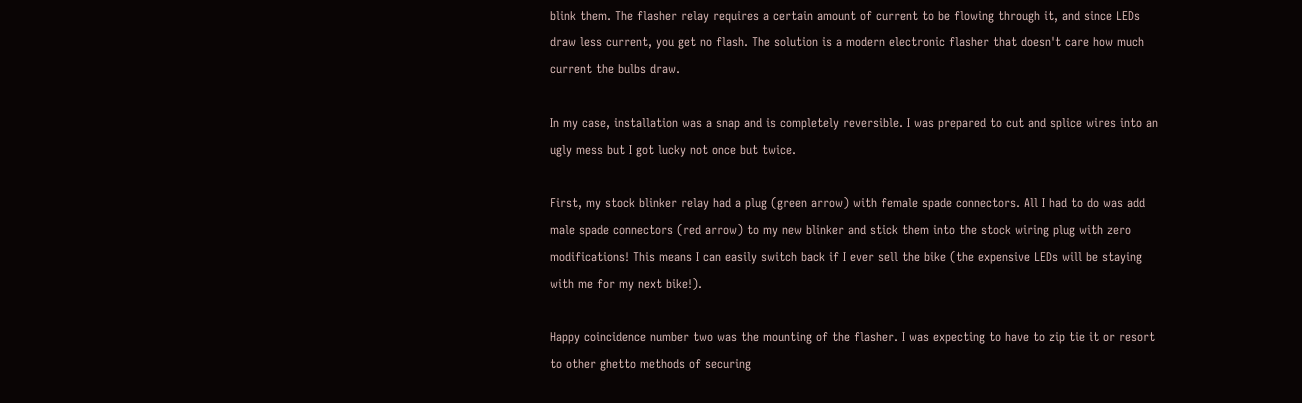blink them. The flasher relay requires a certain amount of current to be flowing through it, and since LEDs draw less current, you get no flash. The solution is a modern electronic flasher that doesn't care how much current the bulbs draw.

In my case, installation was a snap and is completely reversible. I was prepared to cut and splice wires into an ugly mess but I got lucky not once but twice.

First, my stock blinker relay had a plug (green arrow) with female spade connectors. All I had to do was add male spade connectors (red arrow) to my new blinker and stick them into the stock wiring plug with zero modifications! This means I can easily switch back if I ever sell the bike (the expensive LEDs will be staying with me for my next bike!).

Happy coincidence number two was the mounting of the flasher. I was expecting to have to zip tie it or resort to other ghetto methods of securing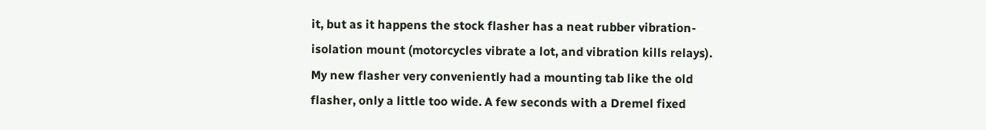it, but as it happens the stock flasher has a neat rubber vibration-isolation mount (motorcycles vibrate a lot, and vibration kills relays). My new flasher very conveniently had a mounting tab like the old flasher, only a little too wide. A few seconds with a Dremel fixed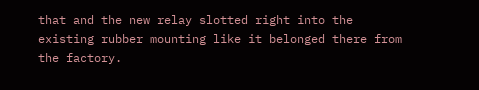that and the new relay slotted right into the existing rubber mounting like it belonged there from the factory.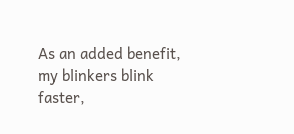As an added benefit, my blinkers blink faster,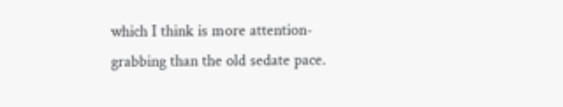which I think is more attention-grabbing than the old sedate pace.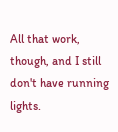All that work, though, and I still don't have running lights.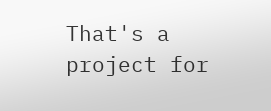That's a project for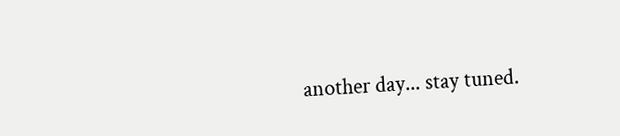another day... stay tuned.